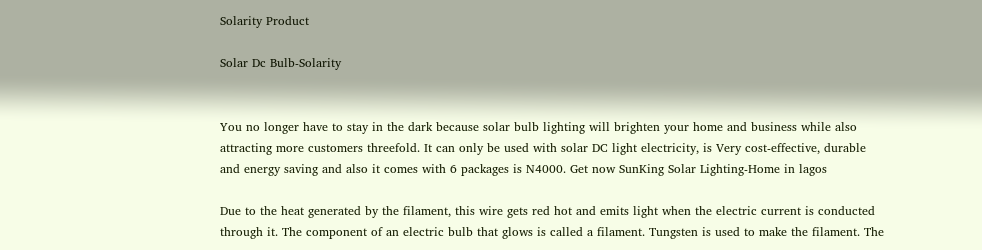Solarity Product

Solar Dc Bulb-Solarity


You no longer have to stay in the dark because solar bulb lighting will brighten your home and business while also attracting more customers threefold. It can only be used with solar DC light electricity, is Very cost-effective, durable and energy saving and also it comes with 6 packages is N4000. Get now SunKing Solar Lighting-Home in lagos

Due to the heat generated by the filament, this wire gets red hot and emits light when the electric current is conducted through it. The component of an electric bulb that glows is called a filament. Tungsten is used to make the filament. The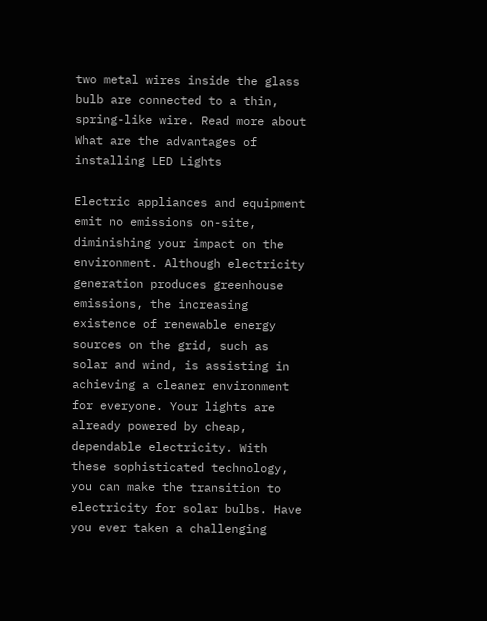two metal wires inside the glass bulb are connected to a thin, spring-like wire. Read more about What are the advantages of installing LED Lights

Electric appliances and equipment emit no emissions on-site, diminishing your impact on the environment. Although electricity generation produces greenhouse emissions, the increasing existence of renewable energy sources on the grid, such as solar and wind, is assisting in achieving a cleaner environment for everyone. Your lights are already powered by cheap, dependable electricity. With these sophisticated technology, you can make the transition to electricity for solar bulbs. Have you ever taken a challenging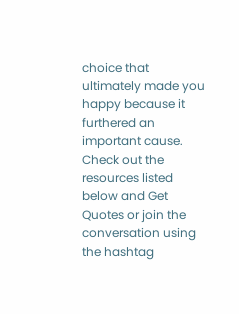choice that ultimately made you happy because it furthered an important cause. Check out the resources listed below and Get Quotes or join the conversation using the hashtag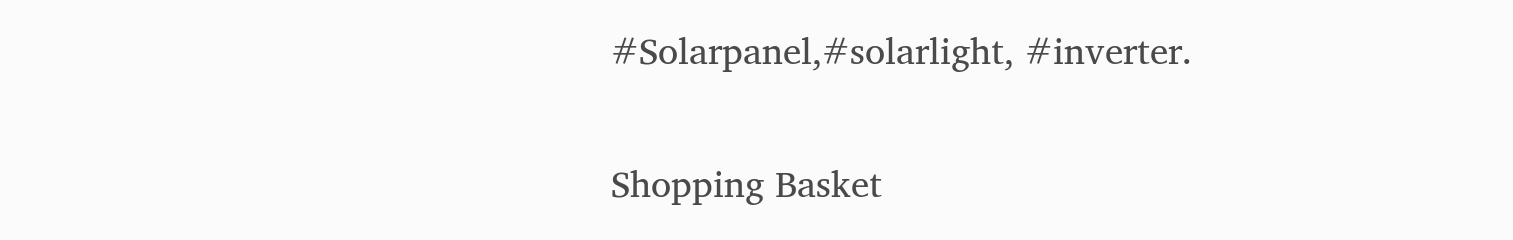#Solarpanel,#solarlight, #inverter.

Shopping Basket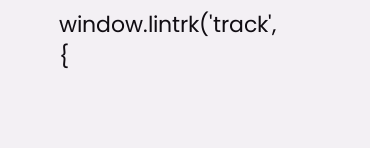window.lintrk('track', {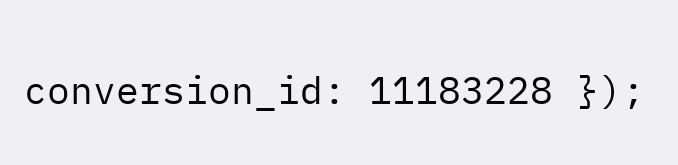conversion_id: 11183228 });